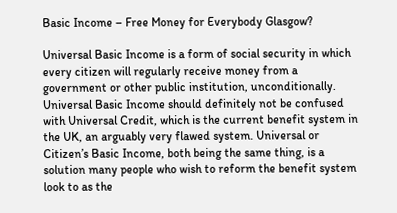Basic Income – Free Money for Everybody Glasgow?

Universal Basic Income is a form of social security in which every citizen will regularly receive money from a government or other public institution, unconditionally. Universal Basic Income should definitely not be confused with Universal Credit, which is the current benefit system in the UK, an arguably very flawed system. Universal or Citizen’s Basic Income, both being the same thing, is a solution many people who wish to reform the benefit system look to as the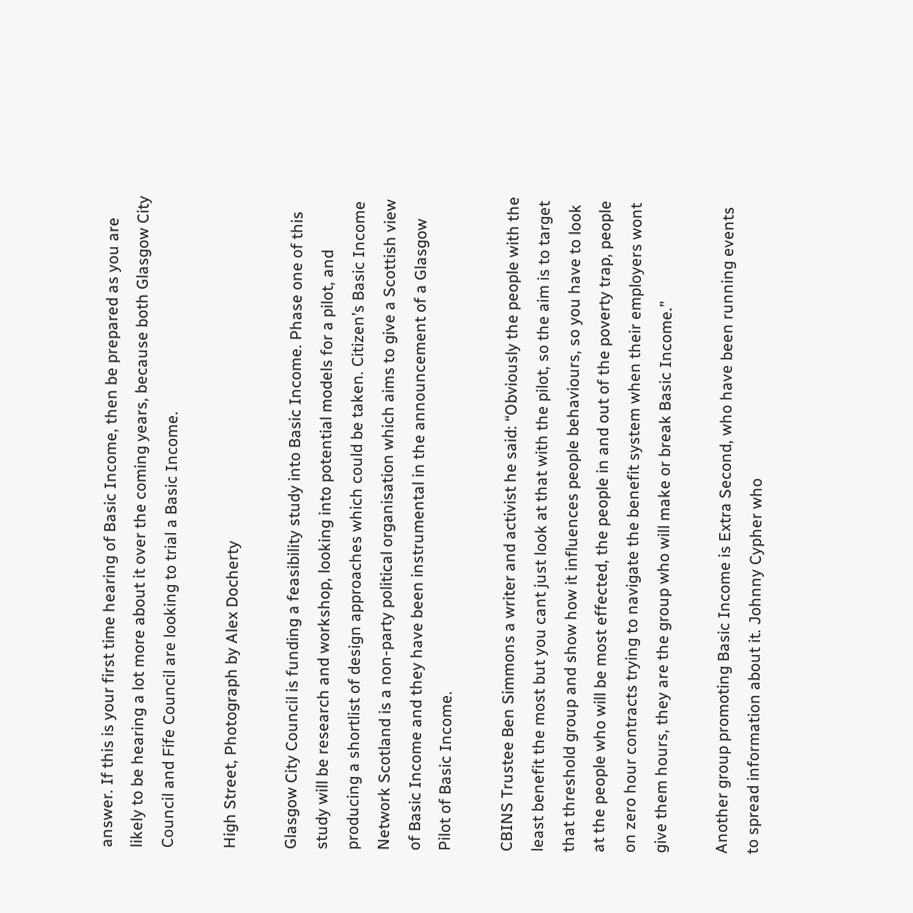answer. If this is your first time hearing of Basic Income, then be prepared as you are likely to be hearing a lot more about it over the coming years, because both Glasgow City Council and Fife Council are looking to trial a Basic Income.

High Street, Photograph by Alex Docherty

Glasgow City Council is funding a feasibility study into Basic Income. Phase one of this study will be research and workshop, looking into potential models for a pilot, and producing a shortlist of design approaches which could be taken. Citizen’s Basic Income Network Scotland is a non-party political organisation which aims to give a Scottish view of Basic Income and they have been instrumental in the announcement of a Glasgow Pilot of Basic Income.

CBINS Trustee Ben Simmons a writer and activist he said: “Obviously the people with the least benefit the most but you cant just look at that with the pilot, so the aim is to target that threshold group and show how it influences people behaviours, so you have to look at the people who will be most effected, the people in and out of the poverty trap, people on zero hour contracts trying to navigate the benefit system when their employers wont give them hours, they are the group who will make or break Basic Income.”

Another group promoting Basic Income is Extra Second, who have been running events to spread information about it. Johnny Cypher who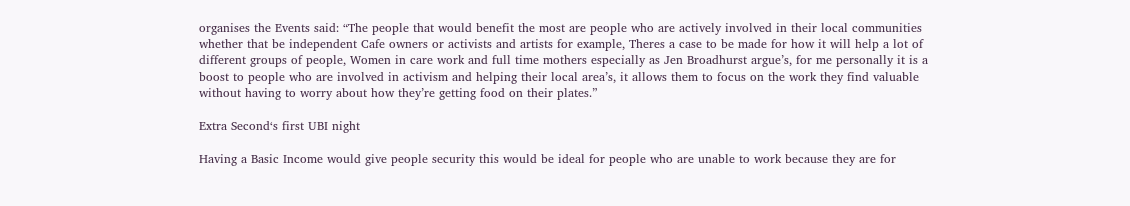organises the Events said: “The people that would benefit the most are people who are actively involved in their local communities whether that be independent Cafe owners or activists and artists for example, Theres a case to be made for how it will help a lot of different groups of people, Women in care work and full time mothers especially as Jen Broadhurst argue’s, for me personally it is a boost to people who are involved in activism and helping their local area’s, it allows them to focus on the work they find valuable without having to worry about how they’re getting food on their plates.”

Extra Second‘s first UBI night

Having a Basic Income would give people security this would be ideal for people who are unable to work because they are for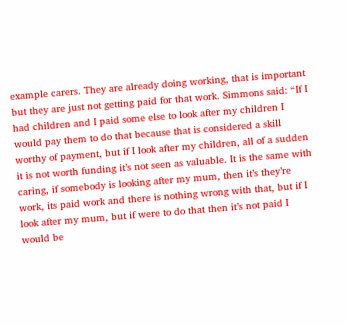example carers. They are already doing working, that is important but they are just not getting paid for that work. Simmons said: “If I had children and I paid some else to look after my children I would pay them to do that because that is considered a skill worthy of payment, but if I look after my children, all of a sudden it is not worth funding it’s not seen as valuable. It is the same with caring, if somebody is looking after my mum, then it’s they’re work, its paid work and there is nothing wrong with that, but if I look after my mum, but if were to do that then it’s not paid I would be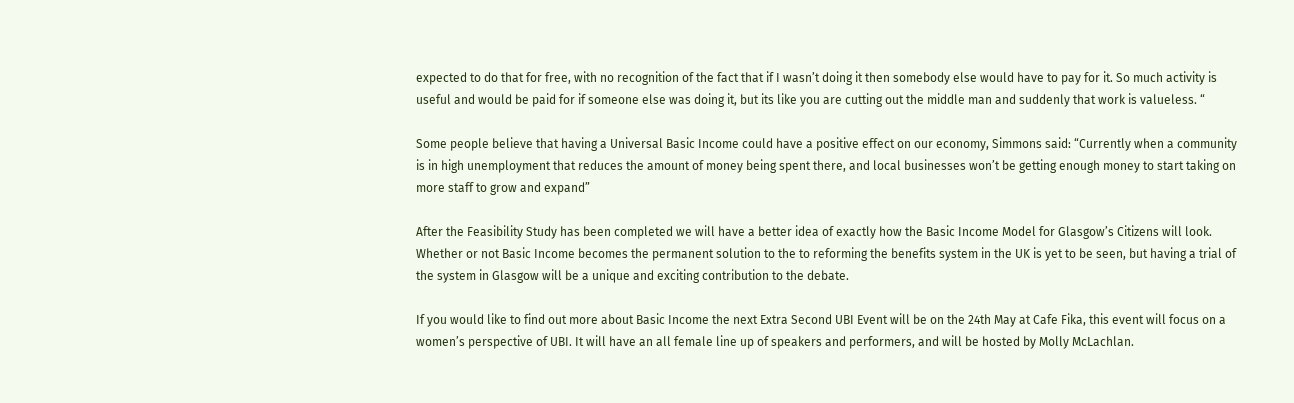expected to do that for free, with no recognition of the fact that if I wasn’t doing it then somebody else would have to pay for it. So much activity is useful and would be paid for if someone else was doing it, but its like you are cutting out the middle man and suddenly that work is valueless. “

Some people believe that having a Universal Basic Income could have a positive effect on our economy, Simmons said: “Currently when a community is in high unemployment that reduces the amount of money being spent there, and local businesses won’t be getting enough money to start taking on more staff to grow and expand”

After the Feasibility Study has been completed we will have a better idea of exactly how the Basic Income Model for Glasgow’s Citizens will look. Whether or not Basic Income becomes the permanent solution to the to reforming the benefits system in the UK is yet to be seen, but having a trial of the system in Glasgow will be a unique and exciting contribution to the debate.

If you would like to find out more about Basic Income the next Extra Second UBI Event will be on the 24th May at Cafe Fika, this event will focus on a women’s perspective of UBI. It will have an all female line up of speakers and performers, and will be hosted by Molly McLachlan.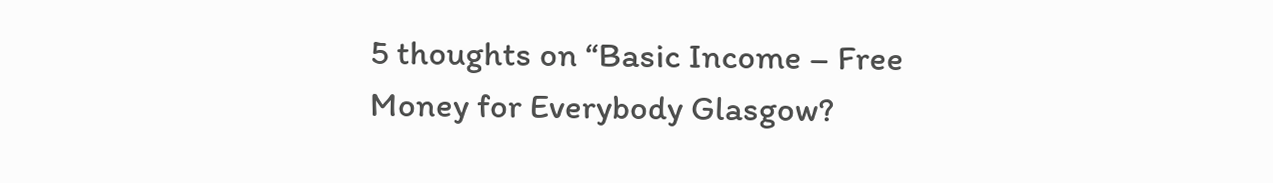5 thoughts on “Basic Income – Free Money for Everybody Glasgow?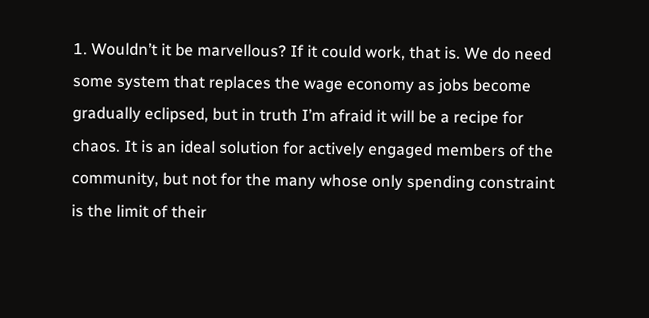1. Wouldn’t it be marvellous? If it could work, that is. We do need some system that replaces the wage economy as jobs become gradually eclipsed, but in truth I’m afraid it will be a recipe for chaos. It is an ideal solution for actively engaged members of the community, but not for the many whose only spending constraint is the limit of their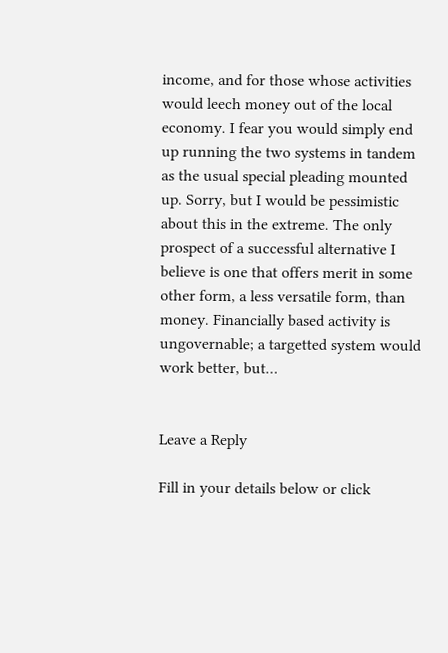income, and for those whose activities would leech money out of the local economy. I fear you would simply end up running the two systems in tandem as the usual special pleading mounted up. Sorry, but I would be pessimistic about this in the extreme. The only prospect of a successful alternative I believe is one that offers merit in some other form, a less versatile form, than money. Financially based activity is ungovernable; a targetted system would work better, but…


Leave a Reply

Fill in your details below or click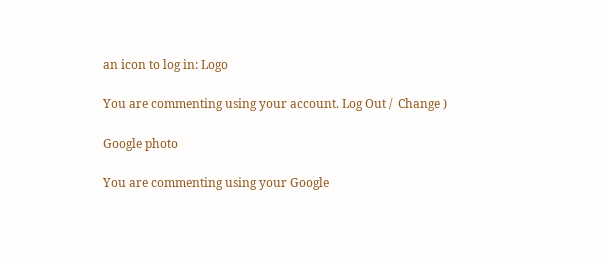an icon to log in: Logo

You are commenting using your account. Log Out /  Change )

Google photo

You are commenting using your Google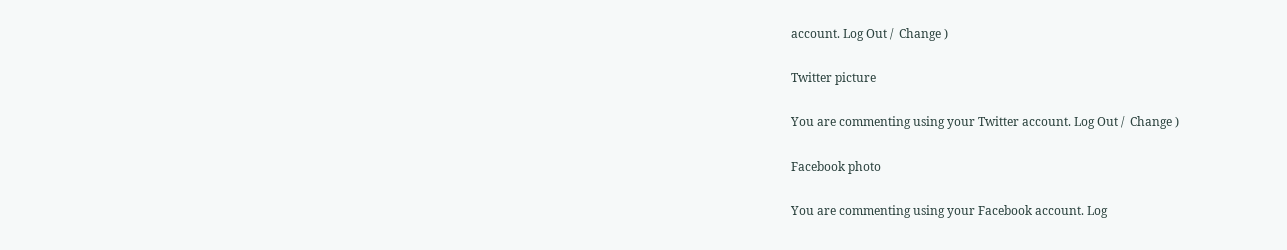account. Log Out /  Change )

Twitter picture

You are commenting using your Twitter account. Log Out /  Change )

Facebook photo

You are commenting using your Facebook account. Log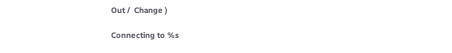Out /  Change )

Connecting to %s